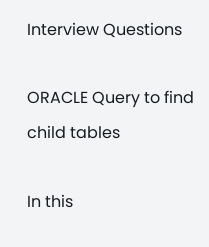Interview Questions

ORACLE Query to find child tables

In this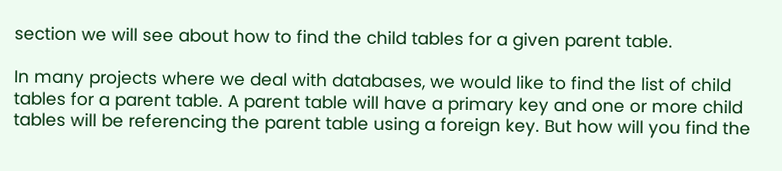section we will see about how to find the child tables for a given parent table.

In many projects where we deal with databases, we would like to find the list of child tables for a parent table. A parent table will have a primary key and one or more child tables will be referencing the parent table using a foreign key. But how will you find the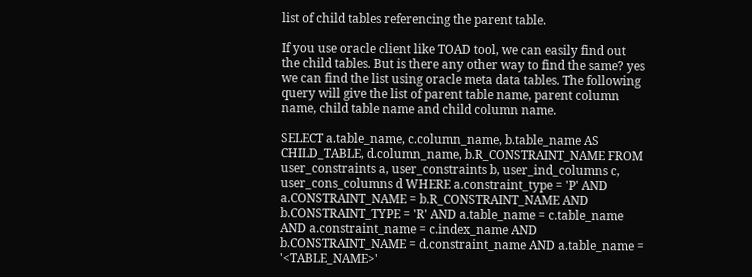list of child tables referencing the parent table.

If you use oracle client like TOAD tool, we can easily find out the child tables. But is there any other way to find the same? yes we can find the list using oracle meta data tables. The following query will give the list of parent table name, parent column name, child table name and child column name.

SELECT a.table_name, c.column_name, b.table_name AS CHILD_TABLE, d.column_name, b.R_CONSTRAINT_NAME FROM user_constraints a, user_constraints b, user_ind_columns c, user_cons_columns d WHERE a.constraint_type = 'P' AND a.CONSTRAINT_NAME = b.R_CONSTRAINT_NAME AND b.CONSTRAINT_TYPE = 'R' AND a.table_name = c.table_name AND a.constraint_name = c.index_name AND b.CONSTRAINT_NAME = d.constraint_name AND a.table_name = '<TABLE_NAME>'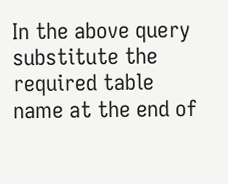In the above query substitute the required table name at the end of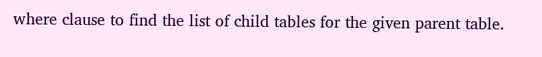where clause to find the list of child tables for the given parent table.